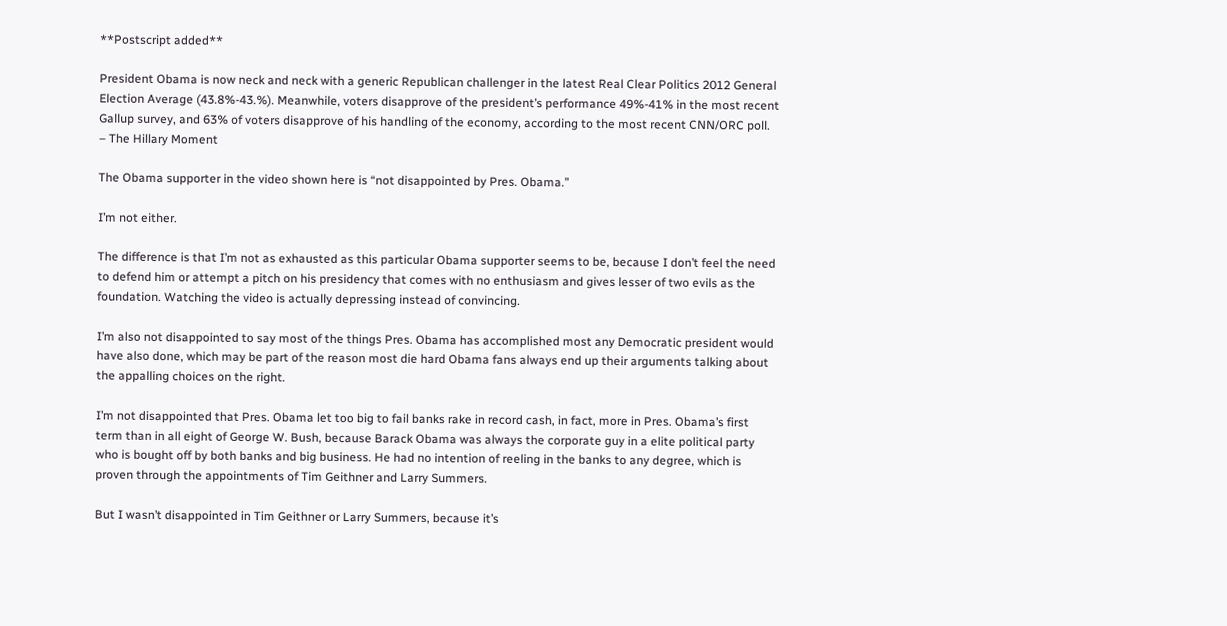**Postscript added**

President Obama is now neck and neck with a generic Republican challenger in the latest Real Clear Politics 2012 General Election Average (43.8%-43.%). Meanwhile, voters disapprove of the president’s performance 49%-41% in the most recent Gallup survey, and 63% of voters disapprove of his handling of the economy, according to the most recent CNN/ORC poll. – The Hillary Moment

The Obama supporter in the video shown here is “not disappointed by Pres. Obama.”

I’m not either.

The difference is that I’m not as exhausted as this particular Obama supporter seems to be, because I don’t feel the need to defend him or attempt a pitch on his presidency that comes with no enthusiasm and gives lesser of two evils as the foundation. Watching the video is actually depressing instead of convincing.

I’m also not disappointed to say most of the things Pres. Obama has accomplished most any Democratic president would have also done, which may be part of the reason most die hard Obama fans always end up their arguments talking about the appalling choices on the right.

I’m not disappointed that Pres. Obama let too big to fail banks rake in record cash, in fact, more in Pres. Obama’s first term than in all eight of George W. Bush, because Barack Obama was always the corporate guy in a elite political party who is bought off by both banks and big business. He had no intention of reeling in the banks to any degree, which is proven through the appointments of Tim Geithner and Larry Summers.

But I wasn’t disappointed in Tim Geithner or Larry Summers, because it’s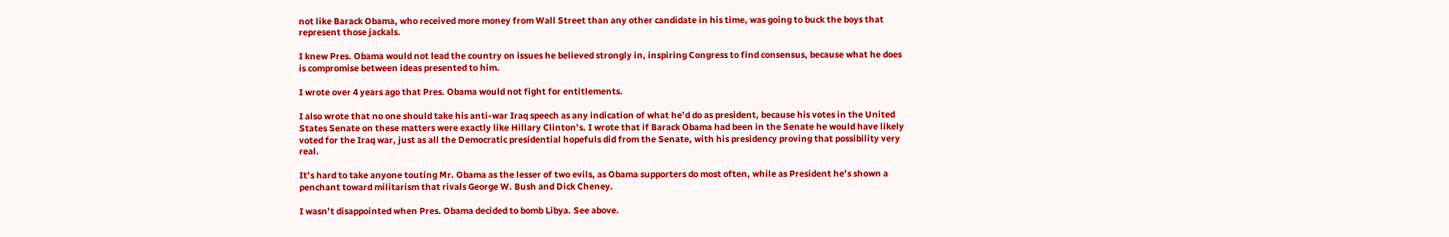not like Barack Obama, who received more money from Wall Street than any other candidate in his time, was going to buck the boys that represent those jackals.

I knew Pres. Obama would not lead the country on issues he believed strongly in, inspiring Congress to find consensus, because what he does is compromise between ideas presented to him.

I wrote over 4 years ago that Pres. Obama would not fight for entitlements.

I also wrote that no one should take his anti-war Iraq speech as any indication of what he’d do as president, because his votes in the United States Senate on these matters were exactly like Hillary Clinton’s. I wrote that if Barack Obama had been in the Senate he would have likely voted for the Iraq war, just as all the Democratic presidential hopefuls did from the Senate, with his presidency proving that possibility very real.

It’s hard to take anyone touting Mr. Obama as the lesser of two evils, as Obama supporters do most often, while as President he’s shown a penchant toward militarism that rivals George W. Bush and Dick Cheney.

I wasn’t disappointed when Pres. Obama decided to bomb Libya. See above.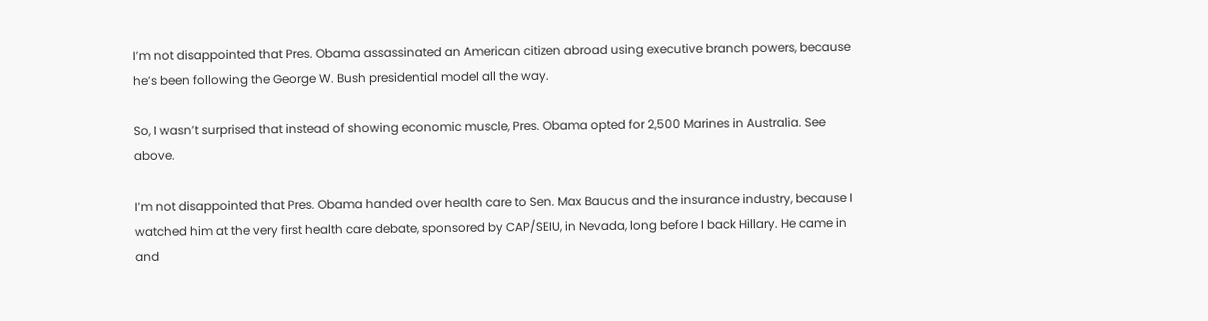I’m not disappointed that Pres. Obama assassinated an American citizen abroad using executive branch powers, because he’s been following the George W. Bush presidential model all the way.

So, I wasn’t surprised that instead of showing economic muscle, Pres. Obama opted for 2,500 Marines in Australia. See above.

I’m not disappointed that Pres. Obama handed over health care to Sen. Max Baucus and the insurance industry, because I watched him at the very first health care debate, sponsored by CAP/SEIU, in Nevada, long before I back Hillary. He came in and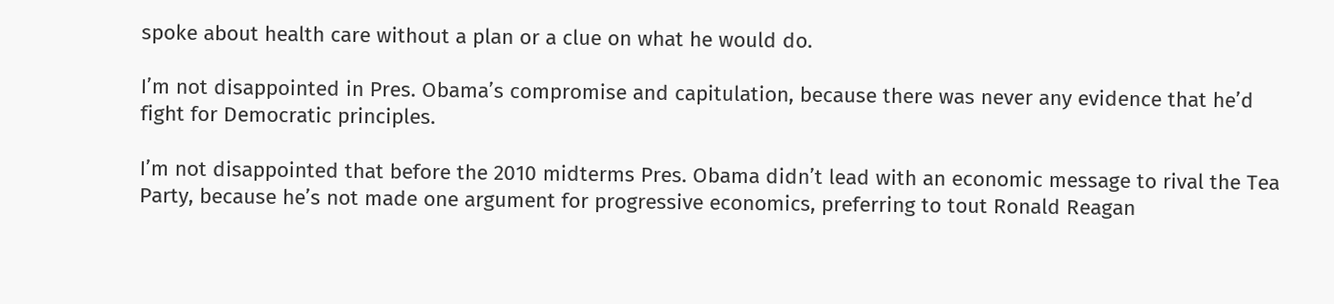spoke about health care without a plan or a clue on what he would do.

I’m not disappointed in Pres. Obama’s compromise and capitulation, because there was never any evidence that he’d fight for Democratic principles.

I’m not disappointed that before the 2010 midterms Pres. Obama didn’t lead with an economic message to rival the Tea Party, because he’s not made one argument for progressive economics, preferring to tout Ronald Reagan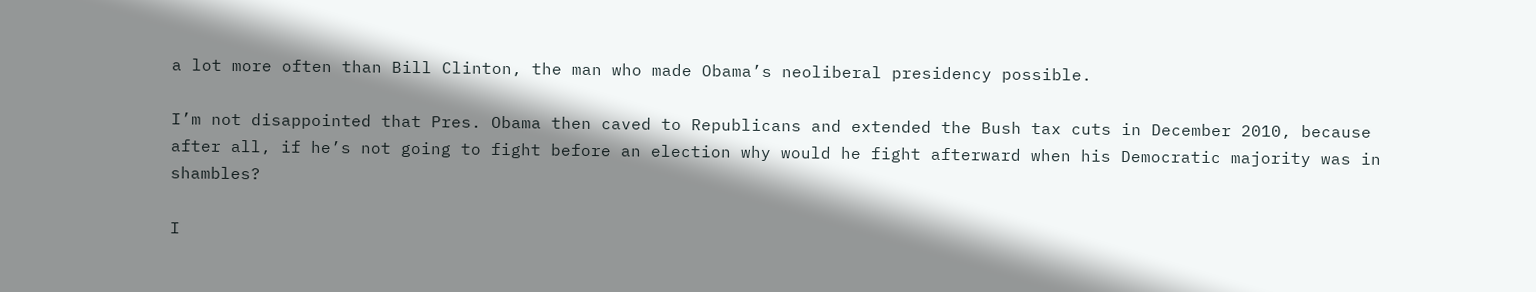a lot more often than Bill Clinton, the man who made Obama’s neoliberal presidency possible.

I’m not disappointed that Pres. Obama then caved to Republicans and extended the Bush tax cuts in December 2010, because after all, if he’s not going to fight before an election why would he fight afterward when his Democratic majority was in shambles?

I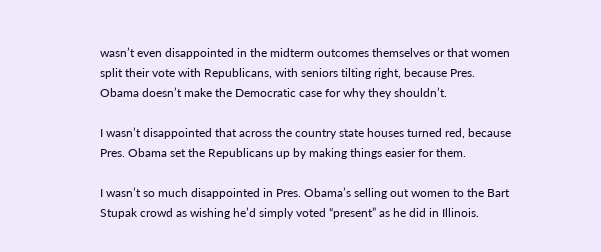wasn’t even disappointed in the midterm outcomes themselves or that women split their vote with Republicans, with seniors tilting right, because Pres. Obama doesn’t make the Democratic case for why they shouldn’t.

I wasn’t disappointed that across the country state houses turned red, because Pres. Obama set the Republicans up by making things easier for them.

I wasn’t so much disappointed in Pres. Obama’s selling out women to the Bart Stupak crowd as wishing he’d simply voted “present” as he did in Illinois.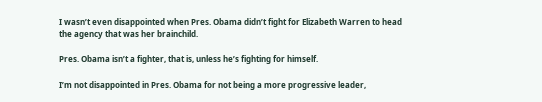I wasn’t even disappointed when Pres. Obama didn’t fight for Elizabeth Warren to head the agency that was her brainchild.

Pres. Obama isn’t a fighter, that is, unless he’s fighting for himself.

I’m not disappointed in Pres. Obama for not being a more progressive leader,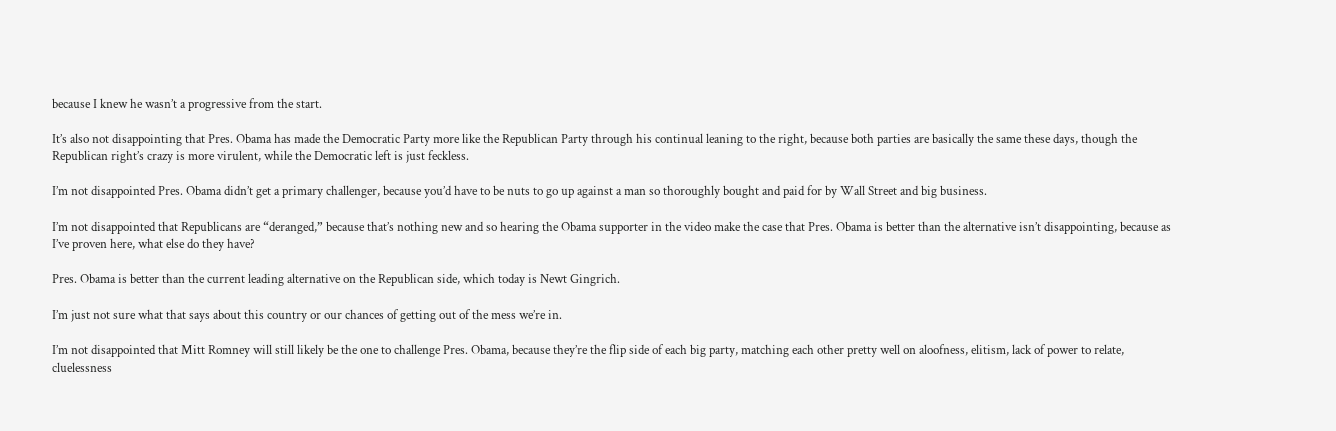because I knew he wasn’t a progressive from the start.

It’s also not disappointing that Pres. Obama has made the Democratic Party more like the Republican Party through his continual leaning to the right, because both parties are basically the same these days, though the Republican right’s crazy is more virulent, while the Democratic left is just feckless.

I’m not disappointed Pres. Obama didn’t get a primary challenger, because you’d have to be nuts to go up against a man so thoroughly bought and paid for by Wall Street and big business.

I’m not disappointed that Republicans are “deranged,” because that’s nothing new and so hearing the Obama supporter in the video make the case that Pres. Obama is better than the alternative isn’t disappointing, because as I’ve proven here, what else do they have?

Pres. Obama is better than the current leading alternative on the Republican side, which today is Newt Gingrich.

I’m just not sure what that says about this country or our chances of getting out of the mess we’re in.

I’m not disappointed that Mitt Romney will still likely be the one to challenge Pres. Obama, because they’re the flip side of each big party, matching each other pretty well on aloofness, elitism, lack of power to relate, cluelessness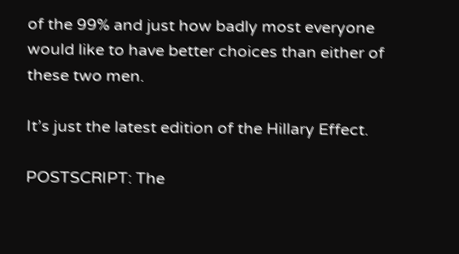of the 99% and just how badly most everyone would like to have better choices than either of these two men.

It’s just the latest edition of the Hillary Effect.

POSTSCRIPT: The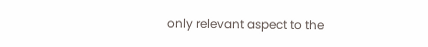only relevant aspect to the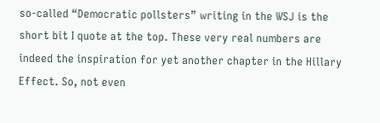so-called “Democratic pollsters” writing in the WSJ is the short bit I quote at the top. These very real numbers are indeed the inspiration for yet another chapter in the Hillary Effect. So, not even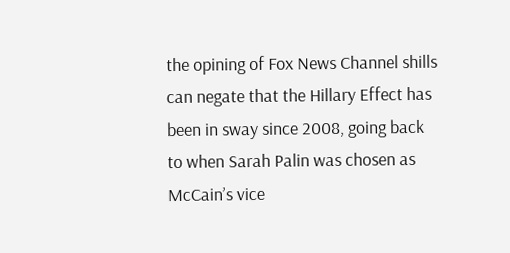the opining of Fox News Channel shills can negate that the Hillary Effect has been in sway since 2008, going back to when Sarah Palin was chosen as McCain’s vice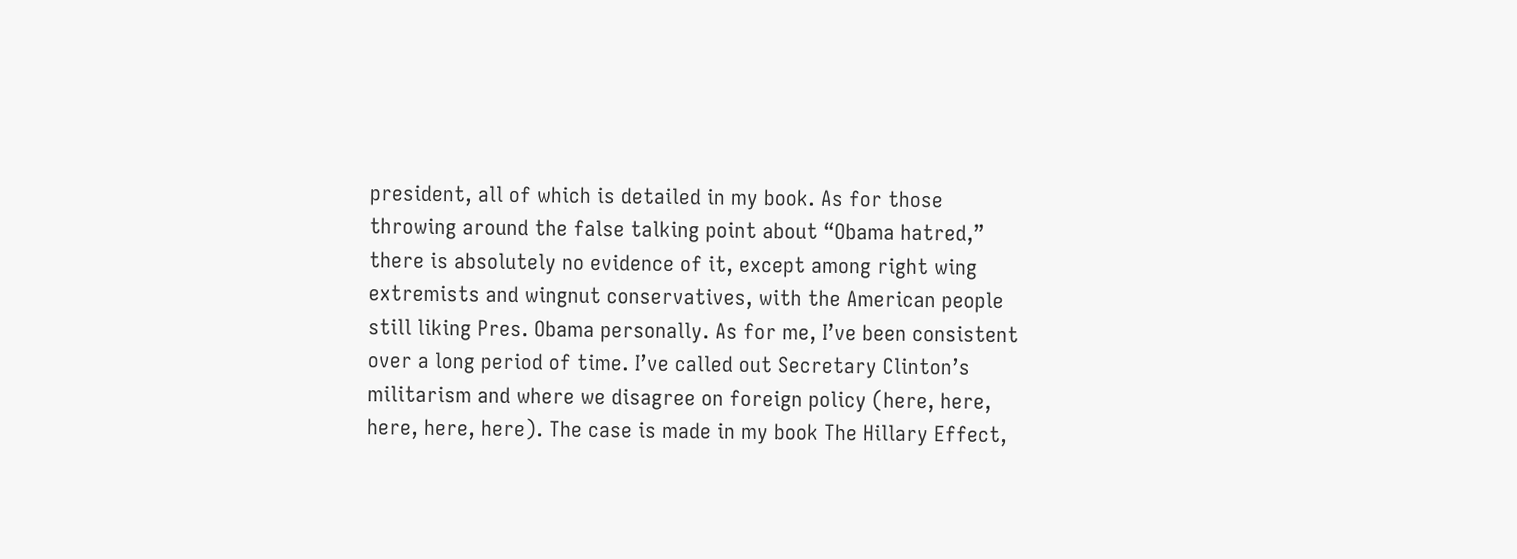president, all of which is detailed in my book. As for those throwing around the false talking point about “Obama hatred,” there is absolutely no evidence of it, except among right wing extremists and wingnut conservatives, with the American people still liking Pres. Obama personally. As for me, I’ve been consistent over a long period of time. I’ve called out Secretary Clinton’s militarism and where we disagree on foreign policy (here, here, here, here, here). The case is made in my book The Hillary Effect,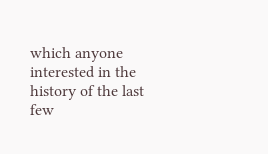which anyone interested in the history of the last few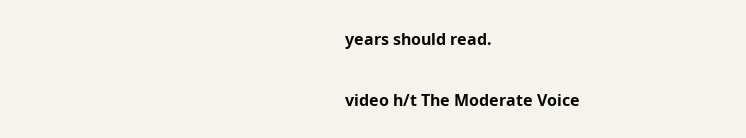years should read.

video h/t The Moderate Voice